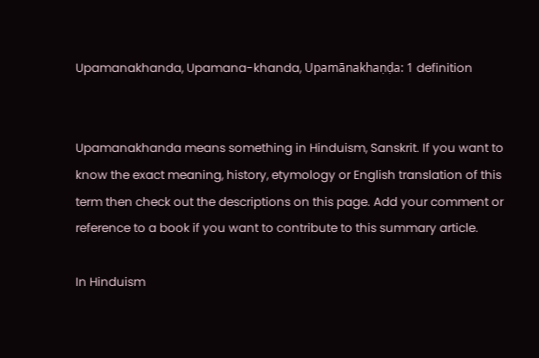Upamanakhanda, Upamana-khanda, Upamānakhaṇḍa: 1 definition


Upamanakhanda means something in Hinduism, Sanskrit. If you want to know the exact meaning, history, etymology or English translation of this term then check out the descriptions on this page. Add your comment or reference to a book if you want to contribute to this summary article.

In Hinduism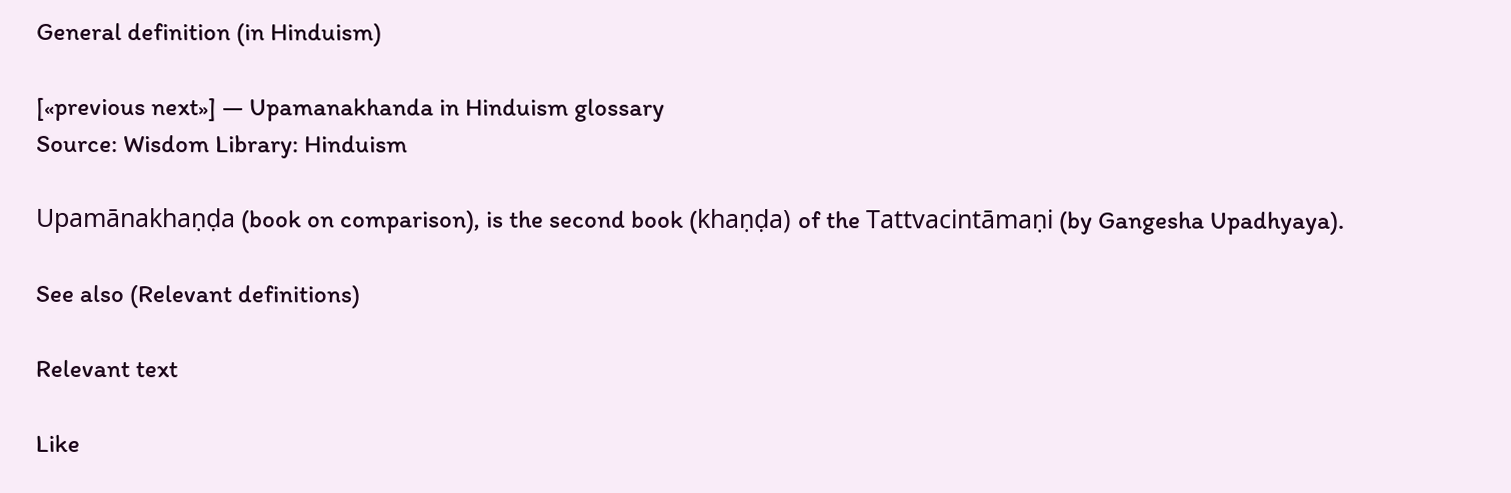General definition (in Hinduism)

[«previous next»] — Upamanakhanda in Hinduism glossary
Source: Wisdom Library: Hinduism

Upamānakhaṇḍa (book on comparison), is the second book (khaṇḍa) of the Tattvacintāmaṇi (by Gangesha Upadhyaya).

See also (Relevant definitions)

Relevant text

Like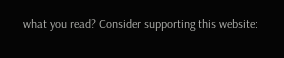what you read? Consider supporting this website: